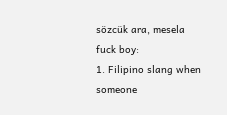sözcük ara, mesela fuck boy:
1. Filipino slang when someone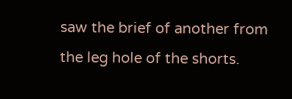saw the brief of another from the leg hole of the shorts.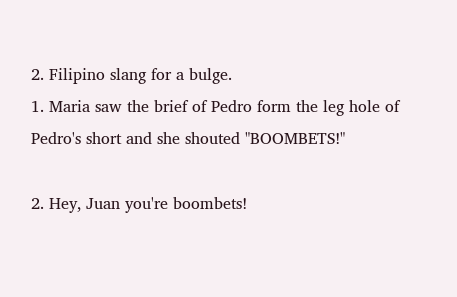2. Filipino slang for a bulge.
1. Maria saw the brief of Pedro form the leg hole of Pedro's short and she shouted "BOOMBETS!"

2. Hey, Juan you're boombets!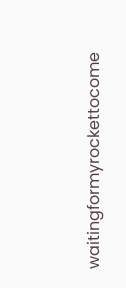waitingformyrockettocome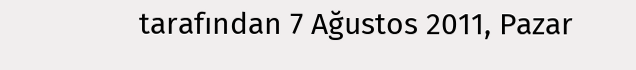tarafından 7 Ağustos 2011, Pazar